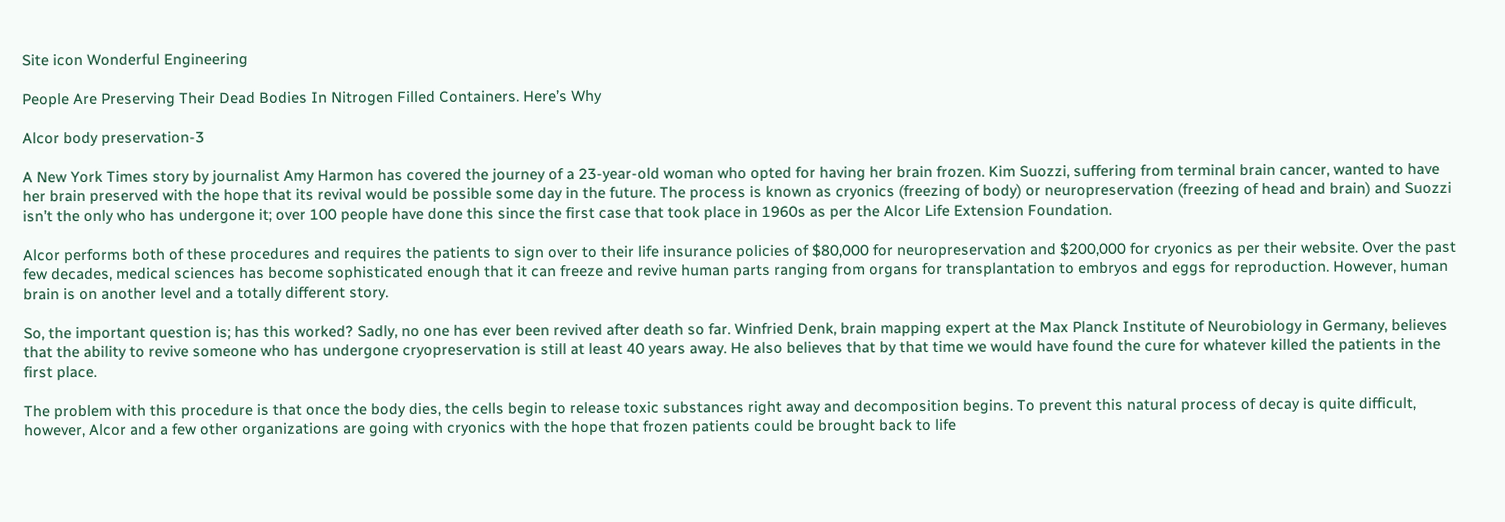Site icon Wonderful Engineering

People Are Preserving Their Dead Bodies In Nitrogen Filled Containers. Here’s Why

Alcor body preservation-3

A New York Times story by journalist Amy Harmon has covered the journey of a 23-year-old woman who opted for having her brain frozen. Kim Suozzi, suffering from terminal brain cancer, wanted to have her brain preserved with the hope that its revival would be possible some day in the future. The process is known as cryonics (freezing of body) or neuropreservation (freezing of head and brain) and Suozzi isn’t the only who has undergone it; over 100 people have done this since the first case that took place in 1960s as per the Alcor Life Extension Foundation.

Alcor performs both of these procedures and requires the patients to sign over to their life insurance policies of $80,000 for neuropreservation and $200,000 for cryonics as per their website. Over the past few decades, medical sciences has become sophisticated enough that it can freeze and revive human parts ranging from organs for transplantation to embryos and eggs for reproduction. However, human brain is on another level and a totally different story.

So, the important question is; has this worked? Sadly, no one has ever been revived after death so far. Winfried Denk, brain mapping expert at the Max Planck Institute of Neurobiology in Germany, believes that the ability to revive someone who has undergone cryopreservation is still at least 40 years away. He also believes that by that time we would have found the cure for whatever killed the patients in the first place.

The problem with this procedure is that once the body dies, the cells begin to release toxic substances right away and decomposition begins. To prevent this natural process of decay is quite difficult, however, Alcor and a few other organizations are going with cryonics with the hope that frozen patients could be brought back to life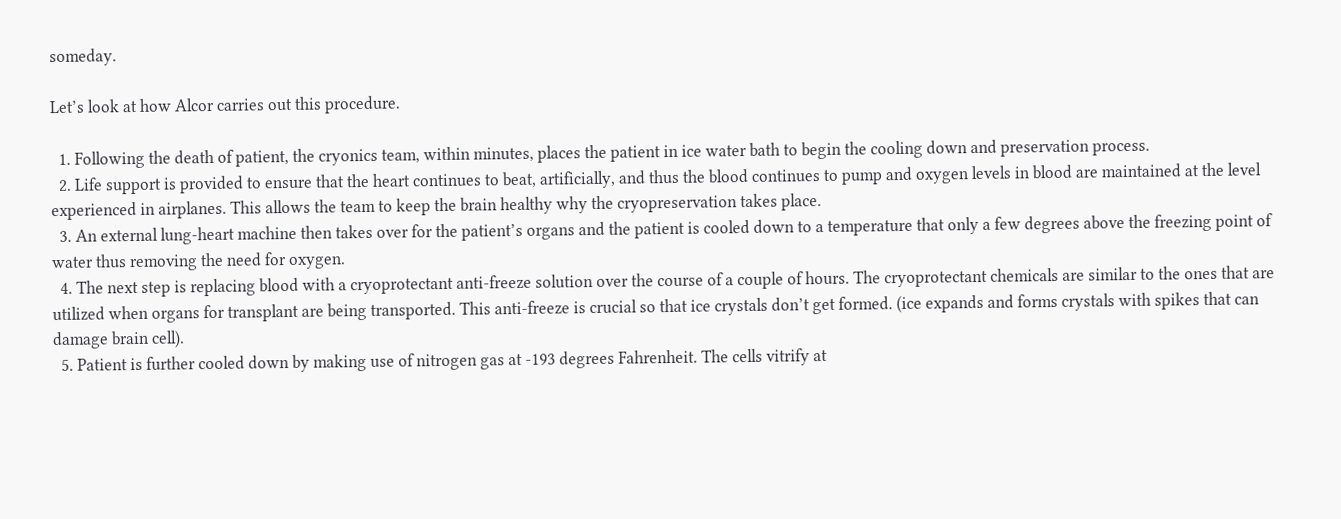someday.

Let’s look at how Alcor carries out this procedure.

  1. Following the death of patient, the cryonics team, within minutes, places the patient in ice water bath to begin the cooling down and preservation process.
  2. Life support is provided to ensure that the heart continues to beat, artificially, and thus the blood continues to pump and oxygen levels in blood are maintained at the level experienced in airplanes. This allows the team to keep the brain healthy why the cryopreservation takes place.
  3. An external lung-heart machine then takes over for the patient’s organs and the patient is cooled down to a temperature that only a few degrees above the freezing point of water thus removing the need for oxygen.
  4. The next step is replacing blood with a cryoprotectant anti-freeze solution over the course of a couple of hours. The cryoprotectant chemicals are similar to the ones that are utilized when organs for transplant are being transported. This anti-freeze is crucial so that ice crystals don’t get formed. (ice expands and forms crystals with spikes that can damage brain cell).
  5. Patient is further cooled down by making use of nitrogen gas at -193 degrees Fahrenheit. The cells vitrify at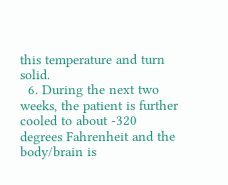this temperature and turn solid.
  6. During the next two weeks, the patient is further cooled to about -320 degrees Fahrenheit and the body/brain is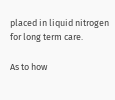placed in liquid nitrogen for long term care.

As to how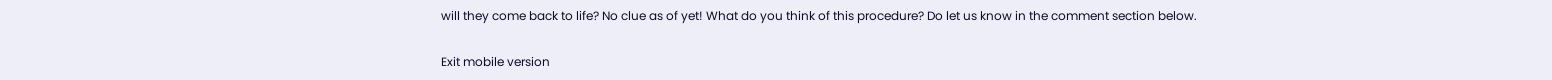will they come back to life? No clue as of yet! What do you think of this procedure? Do let us know in the comment section below.

Exit mobile version